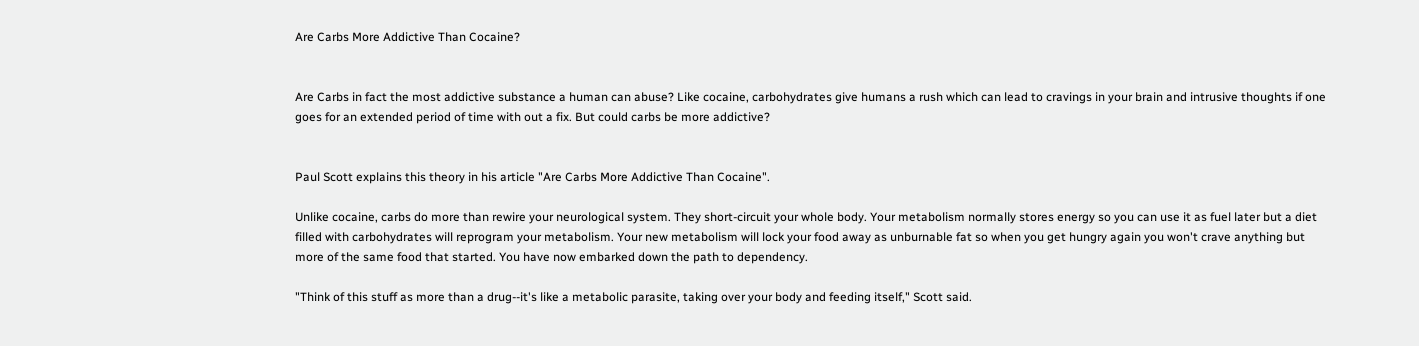Are Carbs More Addictive Than Cocaine?


Are Carbs in fact the most addictive substance a human can abuse? Like cocaine, carbohydrates give humans a rush which can lead to cravings in your brain and intrusive thoughts if one goes for an extended period of time with out a fix. But could carbs be more addictive?


Paul Scott explains this theory in his article "Are Carbs More Addictive Than Cocaine".

Unlike cocaine, carbs do more than rewire your neurological system. They short-circuit your whole body. Your metabolism normally stores energy so you can use it as fuel later but a diet filled with carbohydrates will reprogram your metabolism. Your new metabolism will lock your food away as unburnable fat so when you get hungry again you won't crave anything but more of the same food that started. You have now embarked down the path to dependency.

"Think of this stuff as more than a drug--it's like a metabolic parasite, taking over your body and feeding itself," Scott said.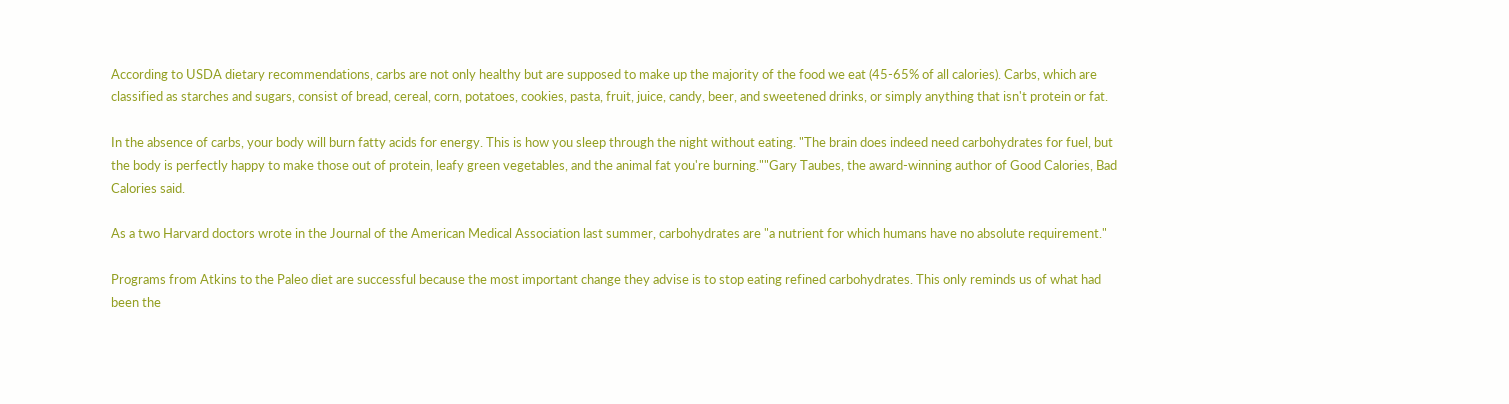According to USDA dietary recommendations, carbs are not only healthy but are supposed to make up the majority of the food we eat (45-65% of all calories). Carbs, which are classified as starches and sugars, consist of bread, cereal, corn, potatoes, cookies, pasta, fruit, juice, candy, beer, and sweetened drinks, or simply anything that isn't protein or fat.

In the absence of carbs, your body will burn fatty acids for energy. This is how you sleep through the night without eating. "The brain does indeed need carbohydrates for fuel, but the body is perfectly happy to make those out of protein, leafy green vegetables, and the animal fat you're burning.""Gary Taubes, the award-winning author of Good Calories, Bad Calories said.

As a two Harvard doctors wrote in the Journal of the American Medical Association last summer, carbohydrates are "a nutrient for which humans have no absolute requirement."

Programs from Atkins to the Paleo diet are successful because the most important change they advise is to stop eating refined carbohydrates. This only reminds us of what had been the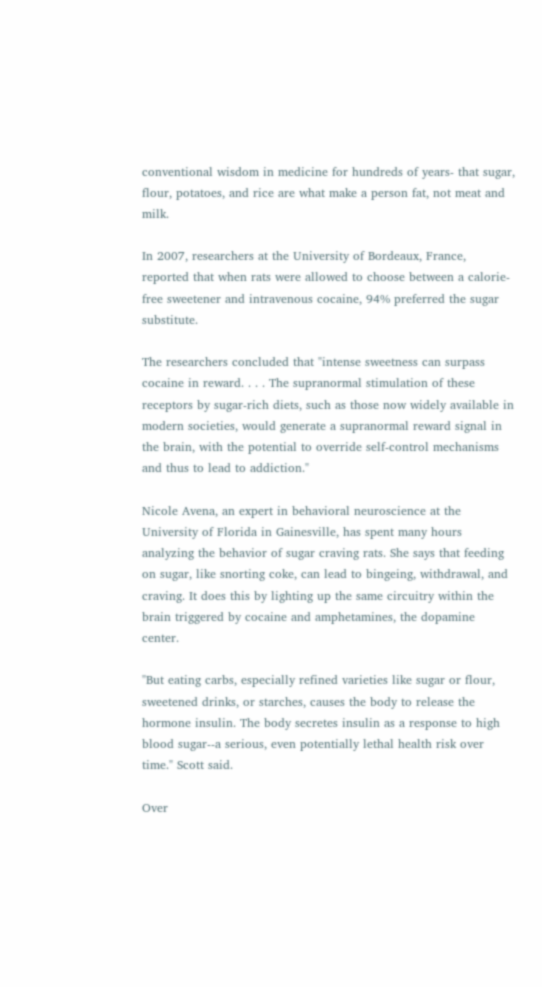conventional wisdom in medicine for hundreds of years- that sugar, flour, potatoes, and rice are what make a person fat, not meat and milk.

In 2007, researchers at the University of Bordeaux, France, reported that when rats were allowed to choose between a calorie-free sweetener and intravenous cocaine, 94% preferred the sugar substitute.

The researchers concluded that "intense sweetness can surpass cocaine in reward. . . . The supranormal stimulation of these receptors by sugar-rich diets, such as those now widely available in modern societies, would generate a supranormal reward signal in the brain, with the potential to override self-control mechanisms and thus to lead to addiction."

Nicole Avena, an expert in behavioral neuroscience at the University of Florida in Gainesville, has spent many hours analyzing the behavior of sugar craving rats. She says that feeding on sugar, like snorting coke, can lead to bingeing, withdrawal, and craving. It does this by lighting up the same circuitry within the brain triggered by cocaine and amphetamines, the dopamine center.

"But eating carbs, especially refined varieties like sugar or flour, sweetened drinks, or starches, causes the body to release the hormone insulin. The body secretes insulin as a response to high blood sugar--a serious, even potentially lethal health risk over time." Scott said.

Over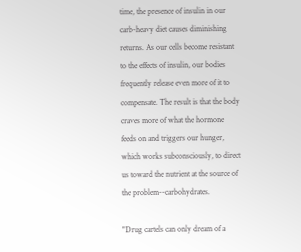time, the presence of insulin in our carb-heavy diet causes diminishing returns. As our cells become resistant to the effects of insulin, our bodies frequently release even more of it to compensate. The result is that the body craves more of what the hormone feeds on and triggers our hunger, which works subconsciously, to direct us toward the nutrient at the source of the problem--carbohydrates.

"Drug cartels can only dream of a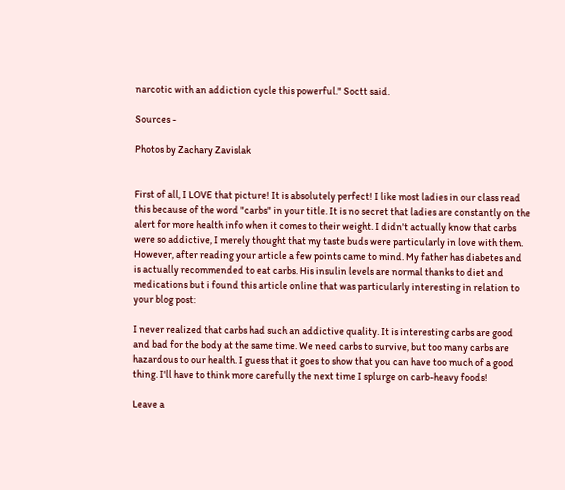narcotic with an addiction cycle this powerful." Soctt said.

Sources -

Photos by Zachary Zavislak


First of all, I LOVE that picture! It is absolutely perfect! I like most ladies in our class read this because of the word "carbs" in your title. It is no secret that ladies are constantly on the alert for more health info when it comes to their weight. I didn't actually know that carbs were so addictive, I merely thought that my taste buds were particularly in love with them. However, after reading your article a few points came to mind. My father has diabetes and is actually recommended to eat carbs. His insulin levels are normal thanks to diet and medications but i found this article online that was particularly interesting in relation to your blog post:

I never realized that carbs had such an addictive quality. It is interesting carbs are good and bad for the body at the same time. We need carbs to survive, but too many carbs are hazardous to our health. I guess that it goes to show that you can have too much of a good thing. I'll have to think more carefully the next time I splurge on carb-heavy foods!

Leave a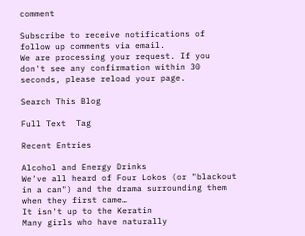comment

Subscribe to receive notifications of follow up comments via email.
We are processing your request. If you don't see any confirmation within 30 seconds, please reload your page.

Search This Blog

Full Text  Tag

Recent Entries

Alcohol and Energy Drinks
We've all heard of Four Lokos (or "blackout in a can") and the drama surrounding them when they first came…
It isn't up to the Keratin
Many girls who have naturally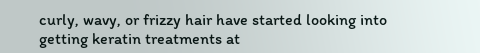curly, wavy, or frizzy hair have started looking into getting keratin treatments at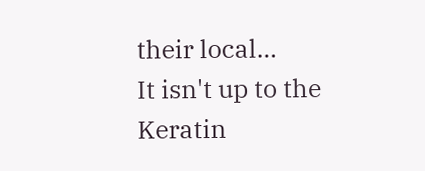their local…
It isn't up to the Keratin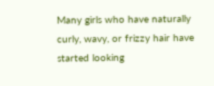Many girls who have naturally curly, wavy, or frizzy hair have started looking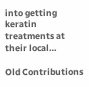into getting keratin treatments at their local…

Old Contributions